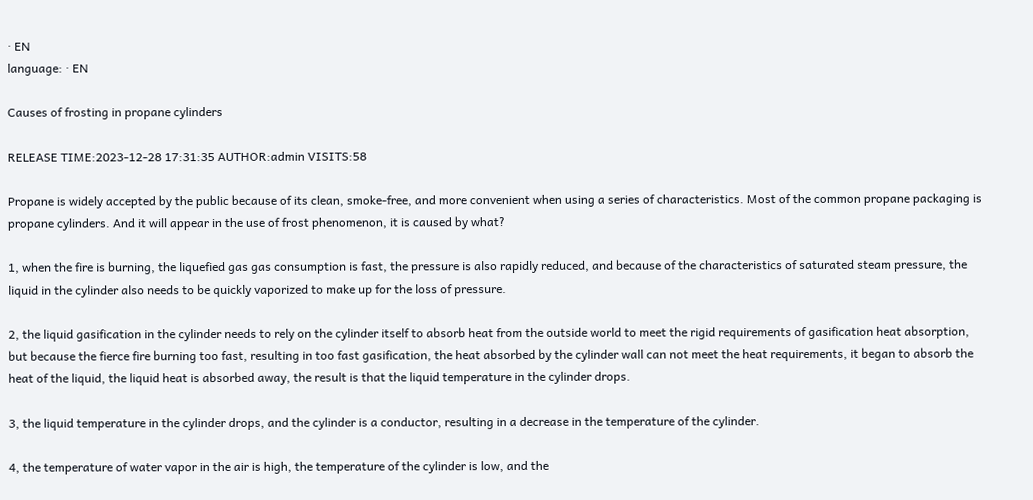· EN
language: · EN

Causes of frosting in propane cylinders

RELEASE TIME:2023-12-28 17:31:35 AUTHOR:admin VISITS:58

Propane is widely accepted by the public because of its clean, smoke-free, and more convenient when using a series of characteristics. Most of the common propane packaging is propane cylinders. And it will appear in the use of frost phenomenon, it is caused by what?

1, when the fire is burning, the liquefied gas gas consumption is fast, the pressure is also rapidly reduced, and because of the characteristics of saturated steam pressure, the liquid in the cylinder also needs to be quickly vaporized to make up for the loss of pressure.

2, the liquid gasification in the cylinder needs to rely on the cylinder itself to absorb heat from the outside world to meet the rigid requirements of gasification heat absorption, but because the fierce fire burning too fast, resulting in too fast gasification, the heat absorbed by the cylinder wall can not meet the heat requirements, it began to absorb the heat of the liquid, the liquid heat is absorbed away, the result is that the liquid temperature in the cylinder drops.

3, the liquid temperature in the cylinder drops, and the cylinder is a conductor, resulting in a decrease in the temperature of the cylinder.

4, the temperature of water vapor in the air is high, the temperature of the cylinder is low, and the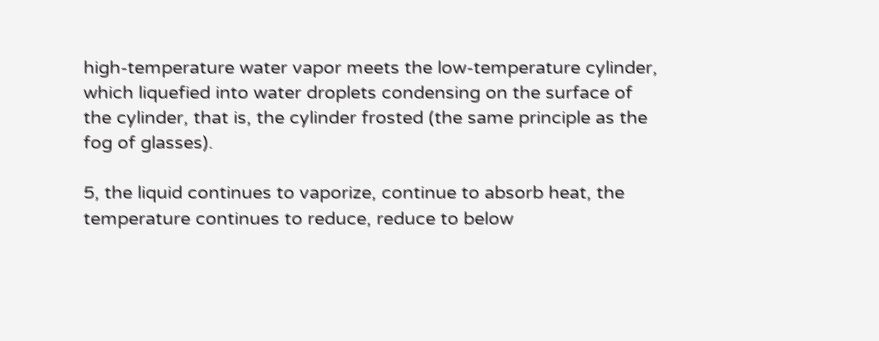high-temperature water vapor meets the low-temperature cylinder, which liquefied into water droplets condensing on the surface of the cylinder, that is, the cylinder frosted (the same principle as the fog of glasses).

5, the liquid continues to vaporize, continue to absorb heat, the temperature continues to reduce, reduce to below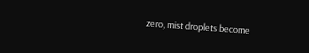zero, mist droplets become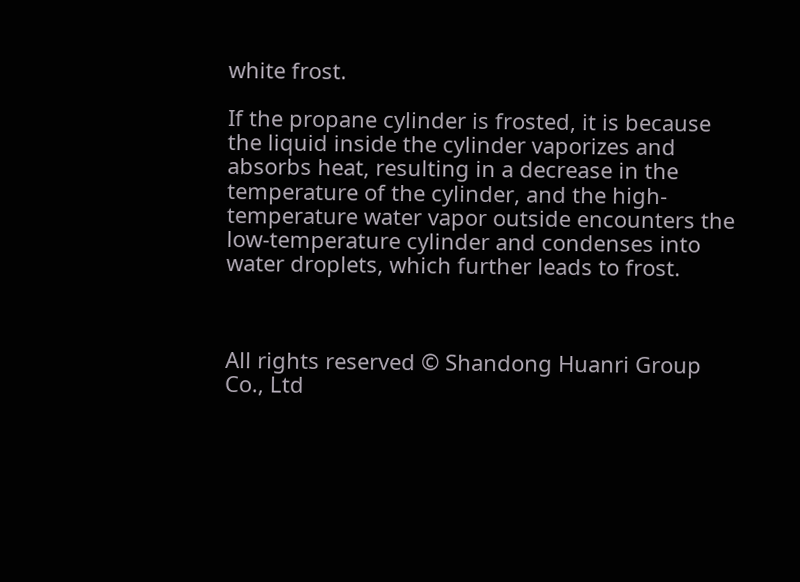white frost.

If the propane cylinder is frosted, it is because the liquid inside the cylinder vaporizes and absorbs heat, resulting in a decrease in the temperature of the cylinder, and the high-temperature water vapor outside encounters the low-temperature cylinder and condenses into water droplets, which further leads to frost.



All rights reserved © Shandong Huanri Group Co., Ltd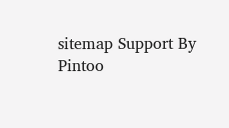sitemap Support By Pintoo